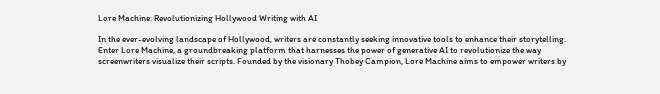Lore Machine: Revolutionizing Hollywood Writing with AI

In the ever-evolving landscape of Hollywood, writers are constantly seeking innovative tools to enhance their storytelling. Enter Lore Machine, a groundbreaking platform that harnesses the power of generative AI to revolutionize the way screenwriters visualize their scripts. Founded by the visionary Thobey Campion, Lore Machine aims to empower writers by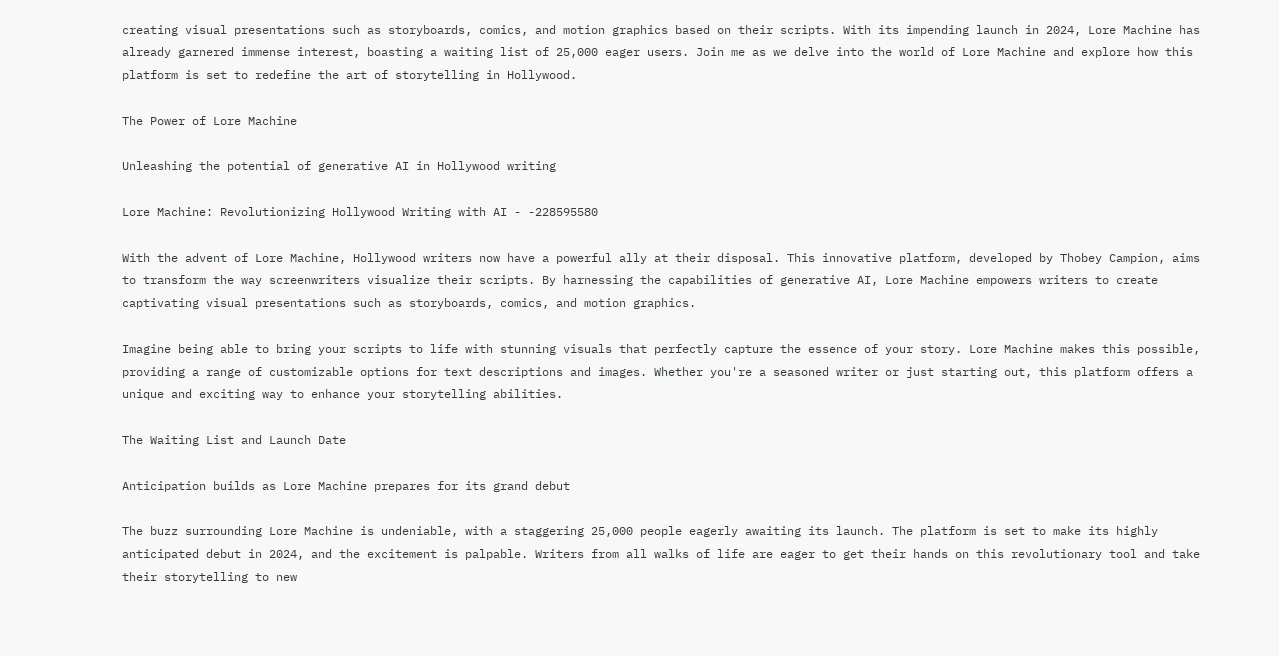creating visual presentations such as storyboards, comics, and motion graphics based on their scripts. With its impending launch in 2024, Lore Machine has already garnered immense interest, boasting a waiting list of 25,000 eager users. Join me as we delve into the world of Lore Machine and explore how this platform is set to redefine the art of storytelling in Hollywood.

The Power of Lore Machine

Unleashing the potential of generative AI in Hollywood writing

Lore Machine: Revolutionizing Hollywood Writing with AI - -228595580

With the advent of Lore Machine, Hollywood writers now have a powerful ally at their disposal. This innovative platform, developed by Thobey Campion, aims to transform the way screenwriters visualize their scripts. By harnessing the capabilities of generative AI, Lore Machine empowers writers to create captivating visual presentations such as storyboards, comics, and motion graphics.

Imagine being able to bring your scripts to life with stunning visuals that perfectly capture the essence of your story. Lore Machine makes this possible, providing a range of customizable options for text descriptions and images. Whether you're a seasoned writer or just starting out, this platform offers a unique and exciting way to enhance your storytelling abilities.

The Waiting List and Launch Date

Anticipation builds as Lore Machine prepares for its grand debut

The buzz surrounding Lore Machine is undeniable, with a staggering 25,000 people eagerly awaiting its launch. The platform is set to make its highly anticipated debut in 2024, and the excitement is palpable. Writers from all walks of life are eager to get their hands on this revolutionary tool and take their storytelling to new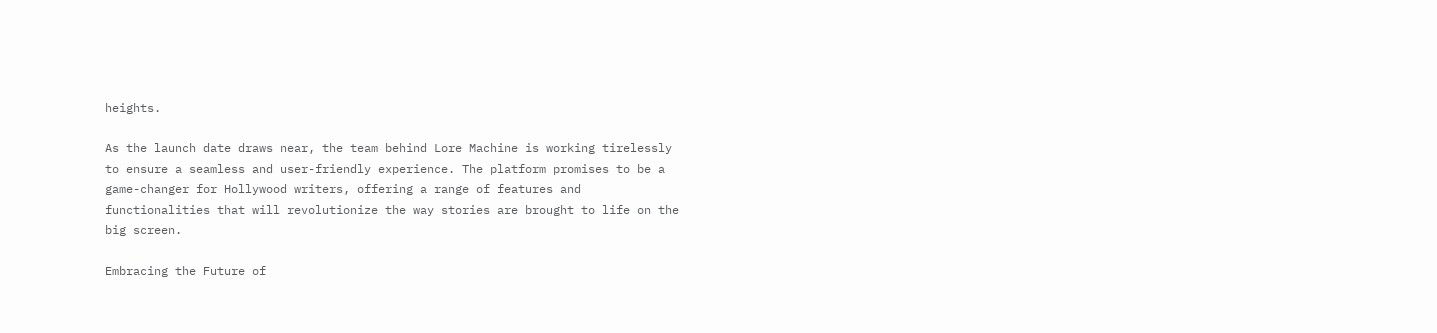heights.

As the launch date draws near, the team behind Lore Machine is working tirelessly to ensure a seamless and user-friendly experience. The platform promises to be a game-changer for Hollywood writers, offering a range of features and functionalities that will revolutionize the way stories are brought to life on the big screen.

Embracing the Future of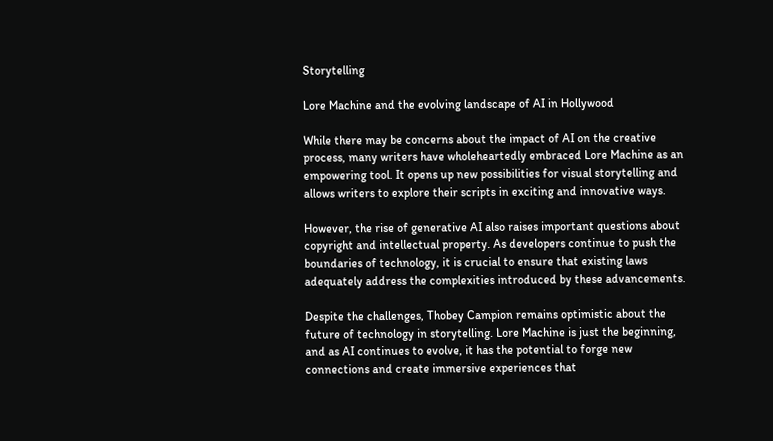Storytelling

Lore Machine and the evolving landscape of AI in Hollywood

While there may be concerns about the impact of AI on the creative process, many writers have wholeheartedly embraced Lore Machine as an empowering tool. It opens up new possibilities for visual storytelling and allows writers to explore their scripts in exciting and innovative ways.

However, the rise of generative AI also raises important questions about copyright and intellectual property. As developers continue to push the boundaries of technology, it is crucial to ensure that existing laws adequately address the complexities introduced by these advancements.

Despite the challenges, Thobey Campion remains optimistic about the future of technology in storytelling. Lore Machine is just the beginning, and as AI continues to evolve, it has the potential to forge new connections and create immersive experiences that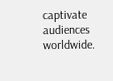captivate audiences worldwide.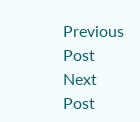Previous Post Next Post